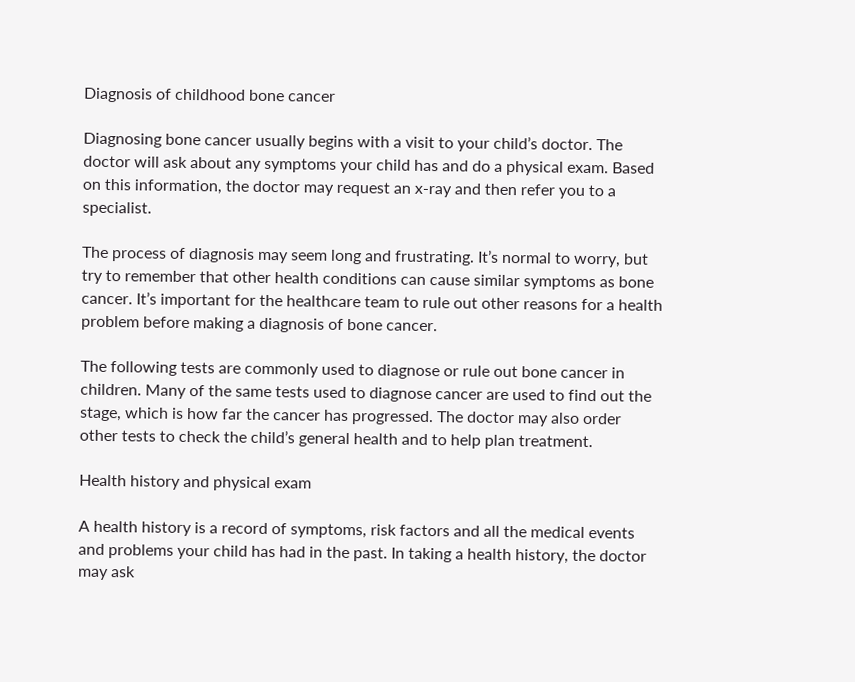Diagnosis of childhood bone cancer

Diagnosing bone cancer usually begins with a visit to your child’s doctor. The doctor will ask about any symptoms your child has and do a physical exam. Based on this information, the doctor may request an x-ray and then refer you to a specialist.

The process of diagnosis may seem long and frustrating. It’s normal to worry, but try to remember that other health conditions can cause similar symptoms as bone cancer. It’s important for the healthcare team to rule out other reasons for a health problem before making a diagnosis of bone cancer.

The following tests are commonly used to diagnose or rule out bone cancer in children. Many of the same tests used to diagnose cancer are used to find out the stage, which is how far the cancer has progressed. The doctor may also order other tests to check the child’s general health and to help plan treatment.

Health history and physical exam

A health history is a record of symptoms, risk factors and all the medical events and problems your child has had in the past. In taking a health history, the doctor may ask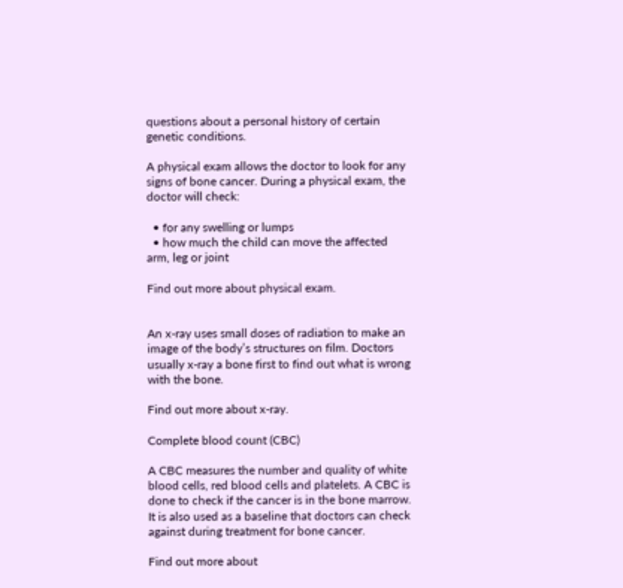questions about a personal history of certain genetic conditions.

A physical exam allows the doctor to look for any signs of bone cancer. During a physical exam, the doctor will check:

  • for any swelling or lumps
  • how much the child can move the affected arm, leg or joint

Find out more about physical exam.


An x-ray uses small doses of radiation to make an image of the body’s structures on film. Doctors usually x-ray a bone first to find out what is wrong with the bone.

Find out more about x-ray.

Complete blood count (CBC)

A CBC measures the number and quality of white blood cells, red blood cells and platelets. A CBC is done to check if the cancer is in the bone marrow. It is also used as a baseline that doctors can check against during treatment for bone cancer.

Find out more about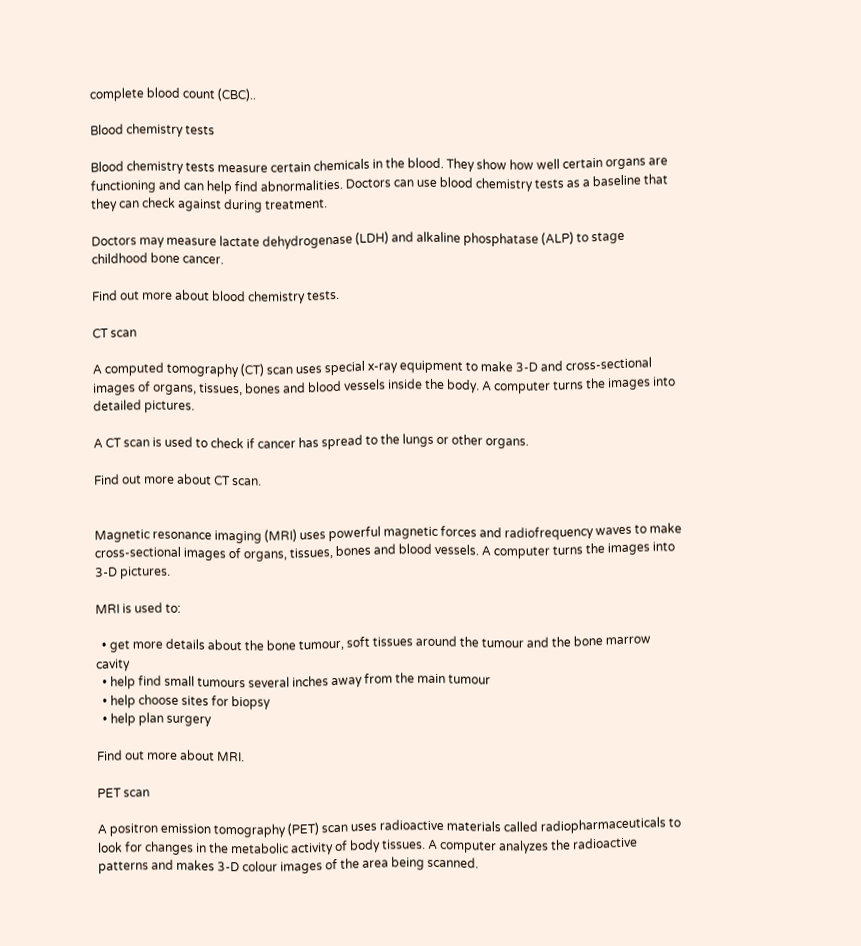complete blood count (CBC)..

Blood chemistry tests

Blood chemistry tests measure certain chemicals in the blood. They show how well certain organs are functioning and can help find abnormalities. Doctors can use blood chemistry tests as a baseline that they can check against during treatment.

Doctors may measure lactate dehydrogenase (LDH) and alkaline phosphatase (ALP) to stage childhood bone cancer.

Find out more about blood chemistry tests.

CT scan

A computed tomography (CT) scan uses special x-ray equipment to make 3-D and cross-sectional images of organs, tissues, bones and blood vessels inside the body. A computer turns the images into detailed pictures.

A CT scan is used to check if cancer has spread to the lungs or other organs.

Find out more about CT scan.


Magnetic resonance imaging (MRI) uses powerful magnetic forces and radiofrequency waves to make cross-sectional images of organs, tissues, bones and blood vessels. A computer turns the images into 3-D pictures.

MRI is used to:

  • get more details about the bone tumour, soft tissues around the tumour and the bone marrow cavity
  • help find small tumours several inches away from the main tumour
  • help choose sites for biopsy
  • help plan surgery

Find out more about MRI.

PET scan

A positron emission tomography (PET) scan uses radioactive materials called radiopharmaceuticals to look for changes in the metabolic activity of body tissues. A computer analyzes the radioactive patterns and makes 3-D colour images of the area being scanned.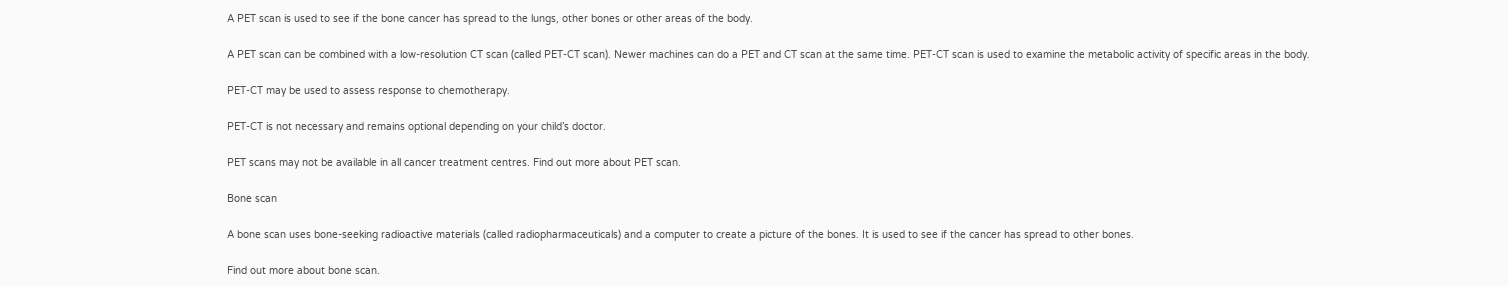A PET scan is used to see if the bone cancer has spread to the lungs, other bones or other areas of the body.

A PET scan can be combined with a low-resolution CT scan (called PET-CT scan). Newer machines can do a PET and CT scan at the same time. PET-CT scan is used to examine the metabolic activity of specific areas in the body.

PET-CT may be used to assess response to chemotherapy.

PET-CT is not necessary and remains optional depending on your child’s doctor.

PET scans may not be available in all cancer treatment centres. Find out more about PET scan.

Bone scan

A bone scan uses bone-seeking radioactive materials (called radiopharmaceuticals) and a computer to create a picture of the bones. It is used to see if the cancer has spread to other bones.

Find out more about bone scan.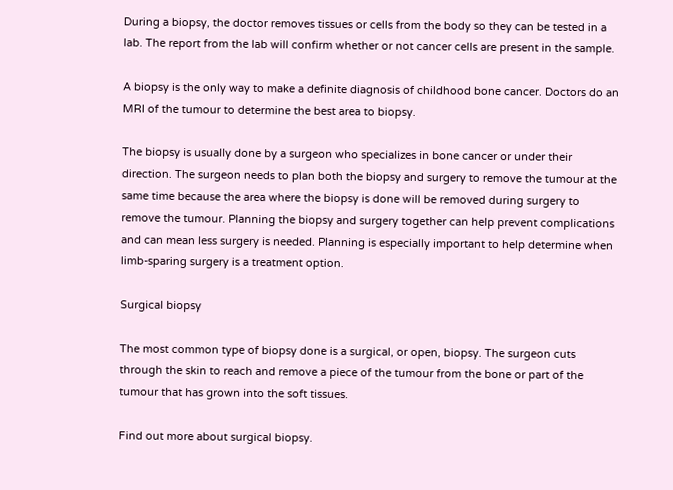During a biopsy, the doctor removes tissues or cells from the body so they can be tested in a lab. The report from the lab will confirm whether or not cancer cells are present in the sample.

A biopsy is the only way to make a definite diagnosis of childhood bone cancer. Doctors do an MRI of the tumour to determine the best area to biopsy.

The biopsy is usually done by a surgeon who specializes in bone cancer or under their direction. The surgeon needs to plan both the biopsy and surgery to remove the tumour at the same time because the area where the biopsy is done will be removed during surgery to remove the tumour. Planning the biopsy and surgery together can help prevent complications and can mean less surgery is needed. Planning is especially important to help determine when limb-sparing surgery is a treatment option.

Surgical biopsy

The most common type of biopsy done is a surgical, or open, biopsy. The surgeon cuts through the skin to reach and remove a piece of the tumour from the bone or part of the tumour that has grown into the soft tissues.

Find out more about surgical biopsy.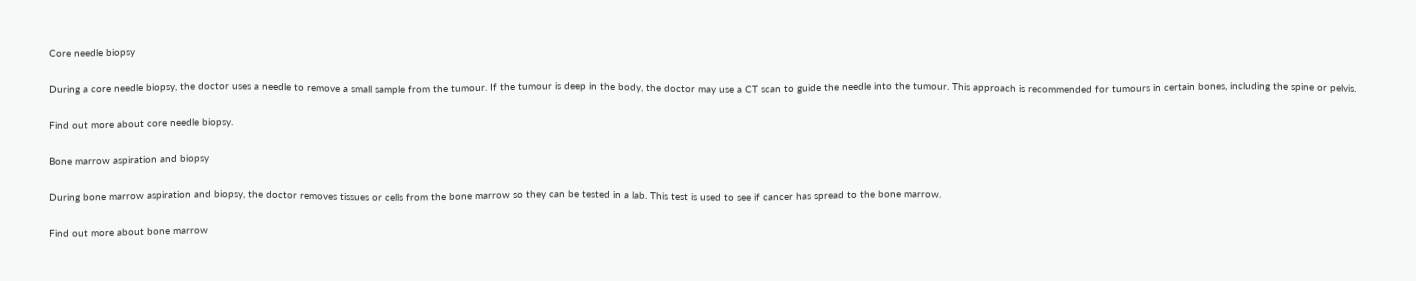Core needle biopsy

During a core needle biopsy, the doctor uses a needle to remove a small sample from the tumour. If the tumour is deep in the body, the doctor may use a CT scan to guide the needle into the tumour. This approach is recommended for tumours in certain bones, including the spine or pelvis.

Find out more about core needle biopsy.

Bone marrow aspiration and biopsy

During bone marrow aspiration and biopsy, the doctor removes tissues or cells from the bone marrow so they can be tested in a lab. This test is used to see if cancer has spread to the bone marrow.

Find out more about bone marrow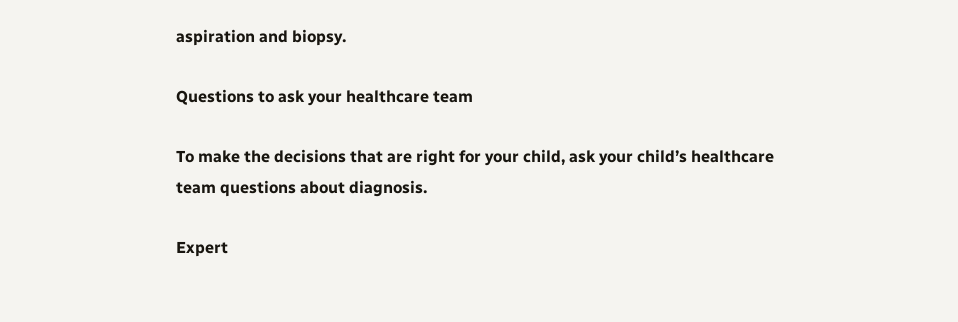aspiration and biopsy.

Questions to ask your healthcare team

To make the decisions that are right for your child, ask your child’s healthcare team questions about diagnosis.

Expert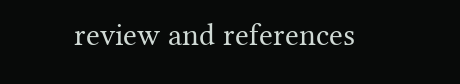review and references